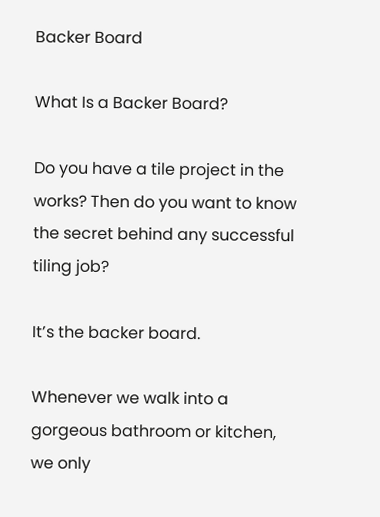Backer Board

What Is a Backer Board?

Do you have a tile project in the works? Then do you want to know the secret behind any successful tiling job?

It’s the backer board.

Whenever we walk into a gorgeous bathroom or kitchen, we only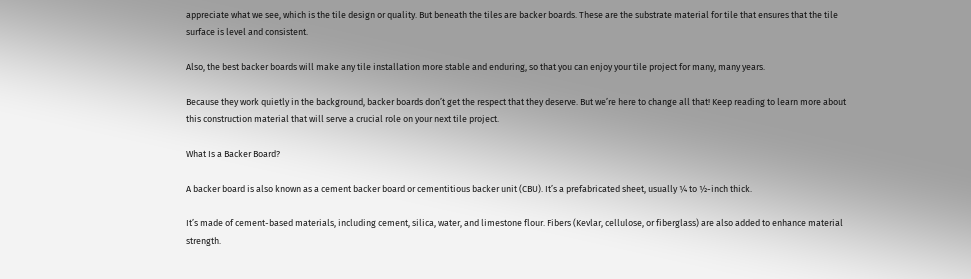appreciate what we see, which is the tile design or quality. But beneath the tiles are backer boards. These are the substrate material for tile that ensures that the tile surface is level and consistent.

Also, the best backer boards will make any tile installation more stable and enduring, so that you can enjoy your tile project for many, many years.

Because they work quietly in the background, backer boards don’t get the respect that they deserve. But we’re here to change all that! Keep reading to learn more about this construction material that will serve a crucial role on your next tile project.

What Is a Backer Board?

A backer board is also known as a cement backer board or cementitious backer unit (CBU). It’s a prefabricated sheet, usually ¼ to ½-inch thick.

It’s made of cement-based materials, including cement, silica, water, and limestone flour. Fibers (Kevlar, cellulose, or fiberglass) are also added to enhance material strength.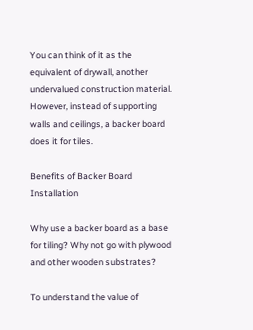You can think of it as the equivalent of drywall, another undervalued construction material. However, instead of supporting walls and ceilings, a backer board does it for tiles.

Benefits of Backer Board Installation

Why use a backer board as a base for tiling? Why not go with plywood and other wooden substrates?

To understand the value of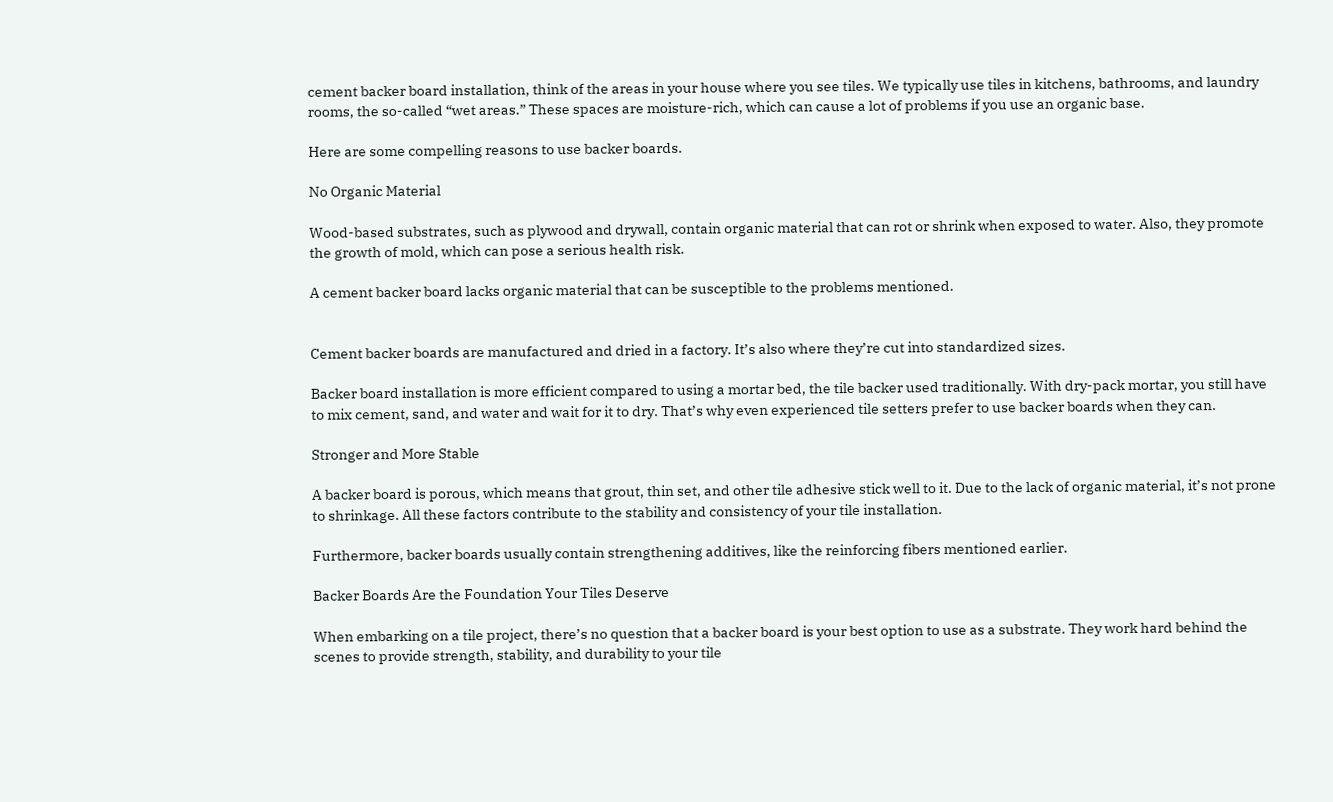cement backer board installation, think of the areas in your house where you see tiles. We typically use tiles in kitchens, bathrooms, and laundry rooms, the so-called “wet areas.” These spaces are moisture-rich, which can cause a lot of problems if you use an organic base.

Here are some compelling reasons to use backer boards.

No Organic Material

Wood-based substrates, such as plywood and drywall, contain organic material that can rot or shrink when exposed to water. Also, they promote the growth of mold, which can pose a serious health risk.

A cement backer board lacks organic material that can be susceptible to the problems mentioned.


Cement backer boards are manufactured and dried in a factory. It’s also where they’re cut into standardized sizes.

Backer board installation is more efficient compared to using a mortar bed, the tile backer used traditionally. With dry-pack mortar, you still have to mix cement, sand, and water and wait for it to dry. That’s why even experienced tile setters prefer to use backer boards when they can.

Stronger and More Stable

A backer board is porous, which means that grout, thin set, and other tile adhesive stick well to it. Due to the lack of organic material, it’s not prone to shrinkage. All these factors contribute to the stability and consistency of your tile installation.

Furthermore, backer boards usually contain strengthening additives, like the reinforcing fibers mentioned earlier.

Backer Boards Are the Foundation Your Tiles Deserve

When embarking on a tile project, there’s no question that a backer board is your best option to use as a substrate. They work hard behind the scenes to provide strength, stability, and durability to your tile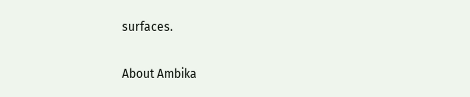surfaces.

About Ambika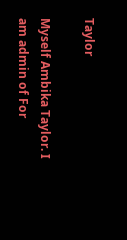Taylor

Myself Ambika Taylor. I am admin of For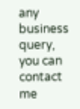any business query, you can contact me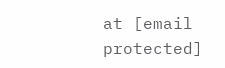at [email protected]